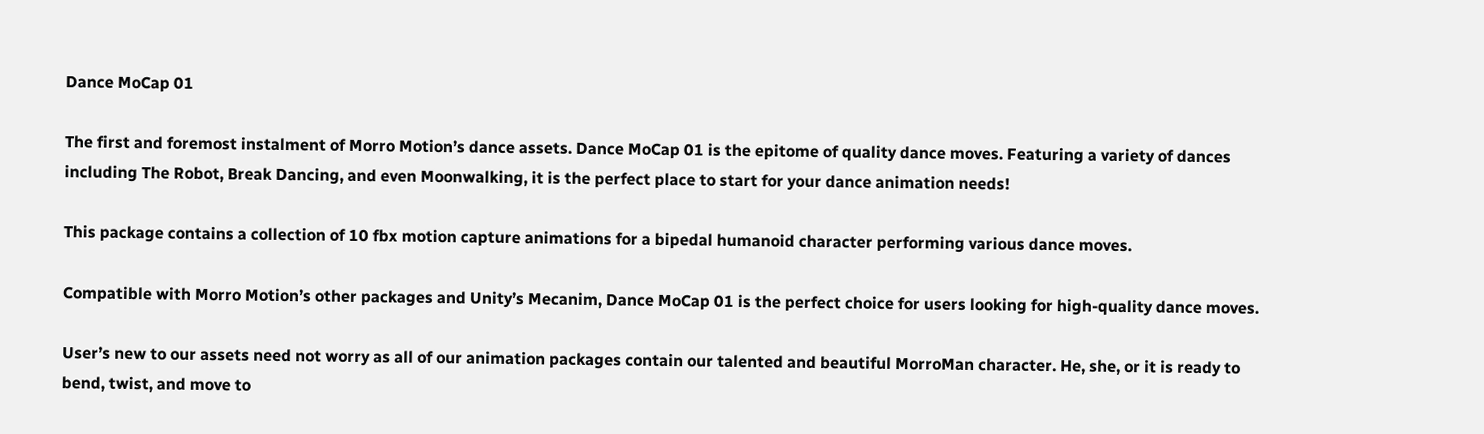Dance MoCap 01

The first and foremost instalment of Morro Motion’s dance assets. Dance MoCap 01 is the epitome of quality dance moves. Featuring a variety of dances including The Robot, Break Dancing, and even Moonwalking, it is the perfect place to start for your dance animation needs!

This package contains a collection of 10 fbx motion capture animations for a bipedal humanoid character performing various dance moves.

Compatible with Morro Motion’s other packages and Unity’s Mecanim, Dance MoCap 01 is the perfect choice for users looking for high-quality dance moves.

User’s new to our assets need not worry as all of our animation packages contain our talented and beautiful MorroMan character. He, she, or it is ready to bend, twist, and move to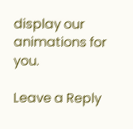display our animations for you.

Leave a Reply